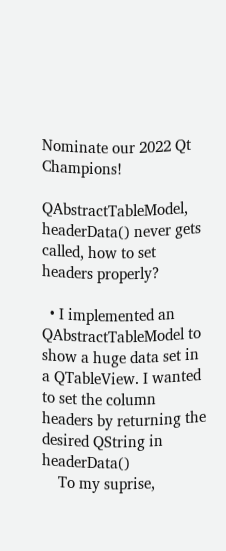Nominate our 2022 Qt Champions!

QAbstractTableModel, headerData() never gets called, how to set headers properly?

  • I implemented an QAbstractTableModel to show a huge data set in a QTableView. I wanted to set the column headers by returning the desired QString in headerData()
    To my suprise,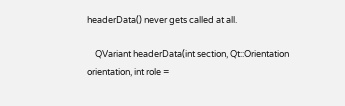headerData() never gets called at all.

    QVariant headerData(int section, Qt::Orientation orientation, int role =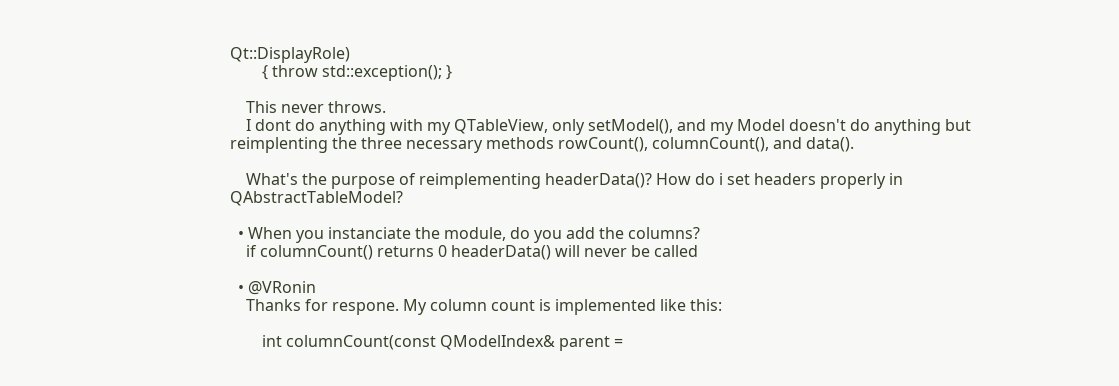Qt::DisplayRole)
        { throw std::exception(); }

    This never throws.
    I dont do anything with my QTableView, only setModel(), and my Model doesn't do anything but reimplenting the three necessary methods rowCount(), columnCount(), and data().

    What's the purpose of reimplementing headerData()? How do i set headers properly in QAbstractTableModel?

  • When you instanciate the module, do you add the columns?
    if columnCount() returns 0 headerData() will never be called

  • @VRonin
    Thanks for respone. My column count is implemented like this:

        int columnCount(const QModelIndex& parent =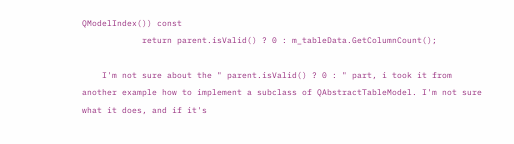QModelIndex()) const
            return parent.isValid() ? 0 : m_tableData.GetColumnCount();

    I'm not sure about the " parent.isValid() ? 0 : " part, i took it from another example how to implement a subclass of QAbstractTableModel. I'm not sure what it does, and if it's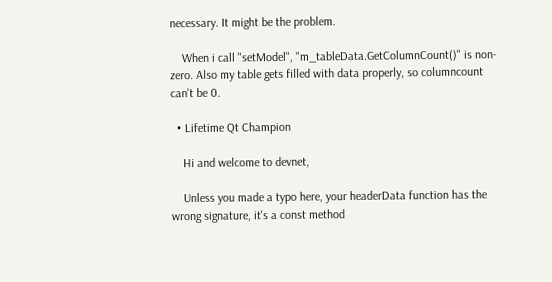necessary. It might be the problem.

    When i call "setModel", "m_tableData.GetColumnCount()" is non-zero. Also my table gets filled with data properly, so columncount can't be 0.

  • Lifetime Qt Champion

    Hi and welcome to devnet,

    Unless you made a typo here, your headerData function has the wrong signature, it's a const method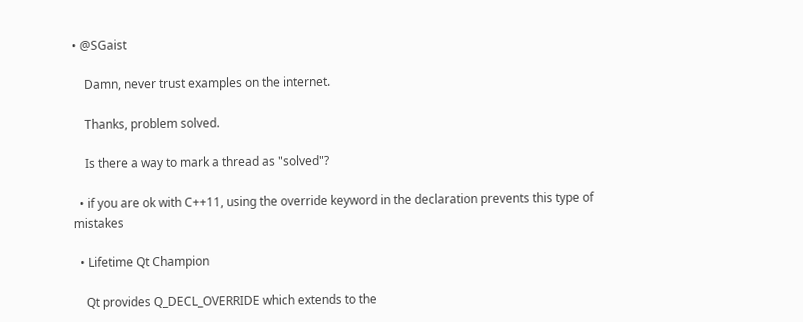• @SGaist

    Damn, never trust examples on the internet.

    Thanks, problem solved.

    Is there a way to mark a thread as "solved"?

  • if you are ok with C++11, using the override keyword in the declaration prevents this type of mistakes

  • Lifetime Qt Champion

    Qt provides Q_DECL_OVERRIDE which extends to the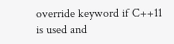override keyword if C++11 is used and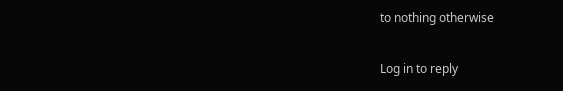to nothing otherwise

Log in to reply